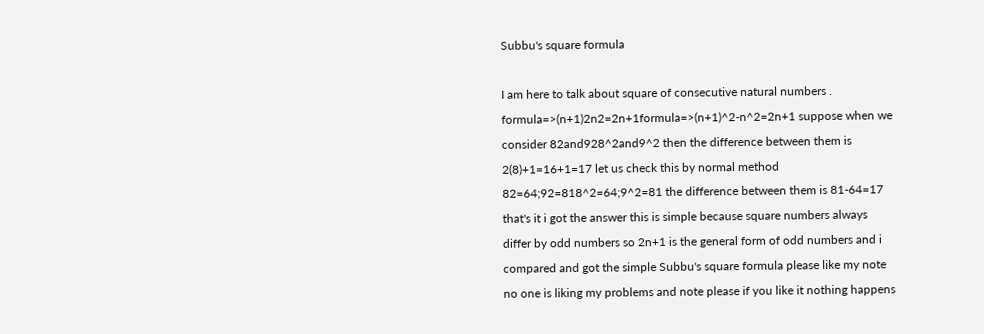Subbu's square formula

I am here to talk about square of consecutive natural numbers . formula=>(n+1)2n2=2n+1formula=>(n+1)^2-n^2=2n+1 suppose when we consider 82and928^2and9^2 then the difference between them is 2(8)+1=16+1=17 let us check this by normal method 82=64;92=818^2=64;9^2=81 the difference between them is 81-64=17 that's it i got the answer this is simple because square numbers always differ by odd numbers so 2n+1 is the general form of odd numbers and i compared and got the simple Subbu's square formula please like my note no one is liking my problems and note please if you like it nothing happens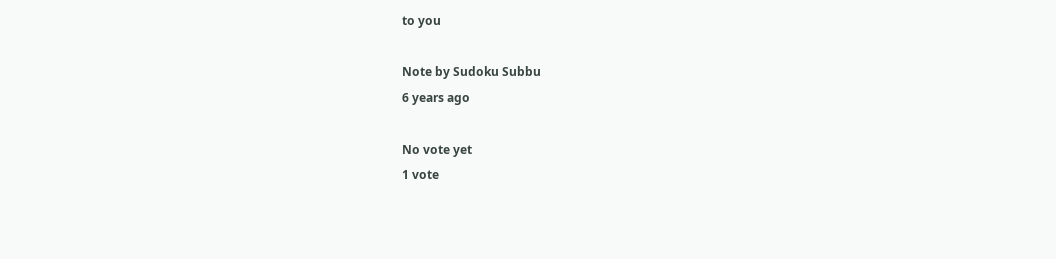to you

Note by Sudoku Subbu
6 years ago

No vote yet
1 vote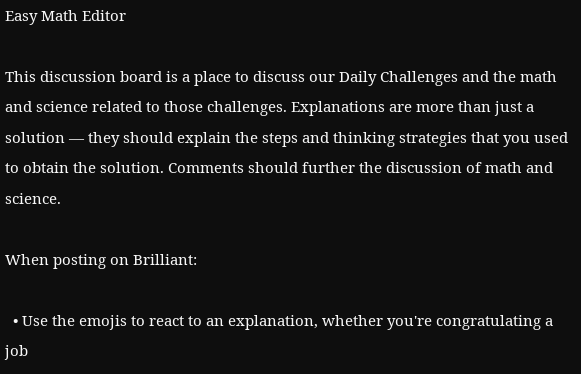Easy Math Editor

This discussion board is a place to discuss our Daily Challenges and the math and science related to those challenges. Explanations are more than just a solution — they should explain the steps and thinking strategies that you used to obtain the solution. Comments should further the discussion of math and science.

When posting on Brilliant:

  • Use the emojis to react to an explanation, whether you're congratulating a job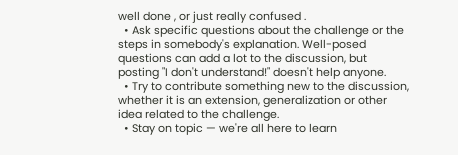well done , or just really confused .
  • Ask specific questions about the challenge or the steps in somebody's explanation. Well-posed questions can add a lot to the discussion, but posting "I don't understand!" doesn't help anyone.
  • Try to contribute something new to the discussion, whether it is an extension, generalization or other idea related to the challenge.
  • Stay on topic — we're all here to learn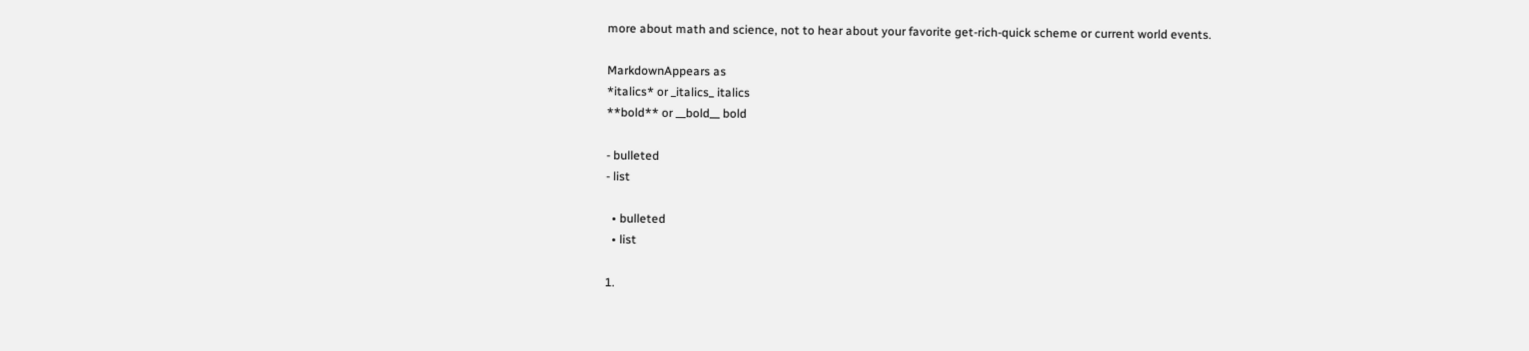more about math and science, not to hear about your favorite get-rich-quick scheme or current world events.

MarkdownAppears as
*italics* or _italics_ italics
**bold** or __bold__ bold

- bulleted
- list

  • bulleted
  • list

1.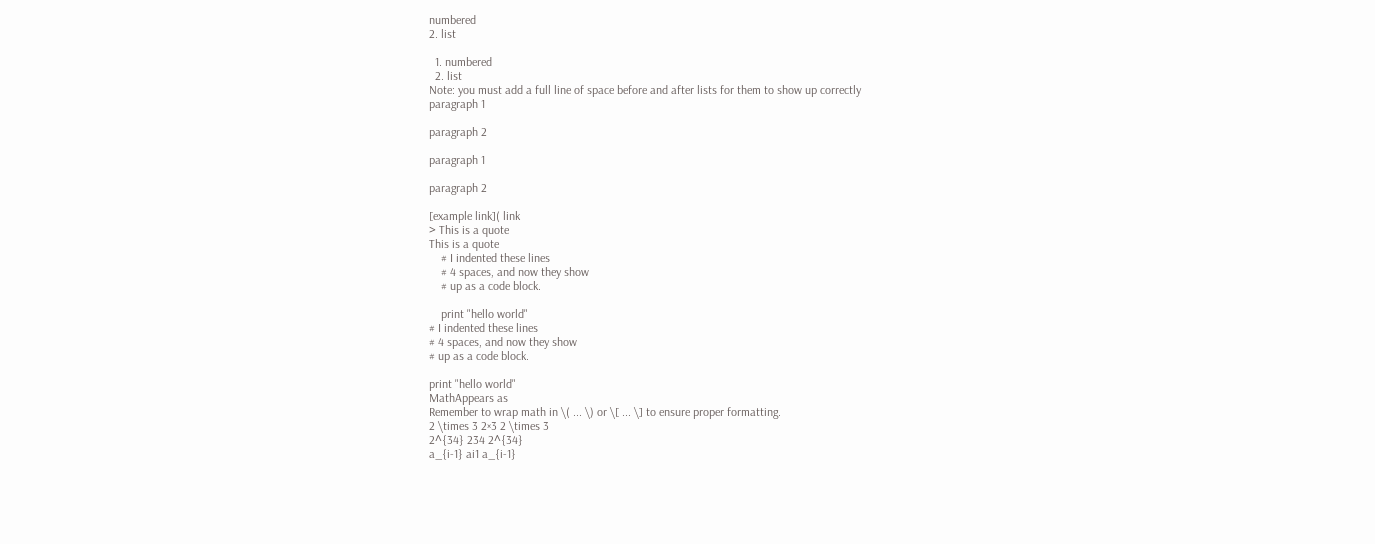numbered
2. list

  1. numbered
  2. list
Note: you must add a full line of space before and after lists for them to show up correctly
paragraph 1

paragraph 2

paragraph 1

paragraph 2

[example link]( link
> This is a quote
This is a quote
    # I indented these lines
    # 4 spaces, and now they show
    # up as a code block.

    print "hello world"
# I indented these lines
# 4 spaces, and now they show
# up as a code block.

print "hello world"
MathAppears as
Remember to wrap math in \( ... \) or \[ ... \] to ensure proper formatting.
2 \times 3 2×3 2 \times 3
2^{34} 234 2^{34}
a_{i-1} ai1 a_{i-1}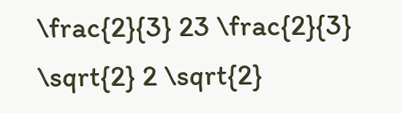\frac{2}{3} 23 \frac{2}{3}
\sqrt{2} 2 \sqrt{2}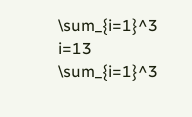\sum_{i=1}^3 i=13 \sum_{i=1}^3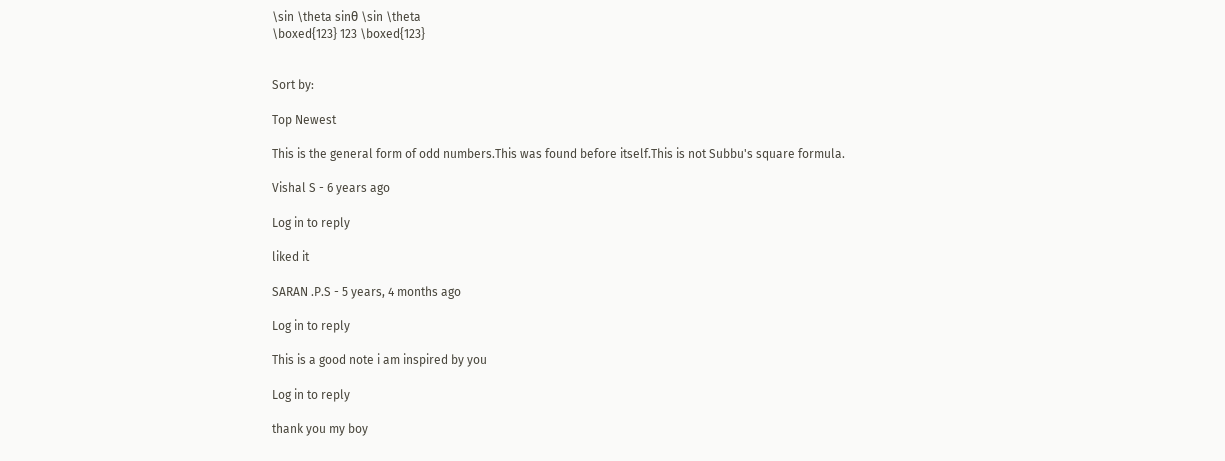\sin \theta sinθ \sin \theta
\boxed{123} 123 \boxed{123}


Sort by:

Top Newest

This is the general form of odd numbers.This was found before itself.This is not Subbu's square formula.

Vishal S - 6 years ago

Log in to reply

liked it

SARAN .P.S - 5 years, 4 months ago

Log in to reply

This is a good note i am inspired by you

Log in to reply

thank you my boy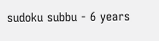sudoku subbu - 6 years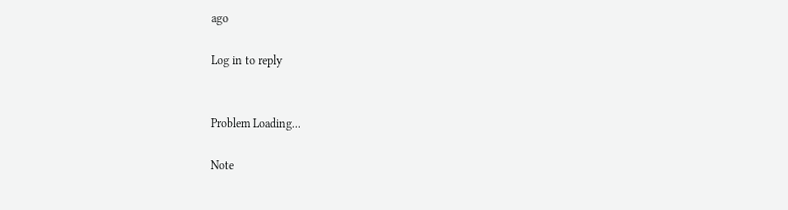ago

Log in to reply


Problem Loading...

Note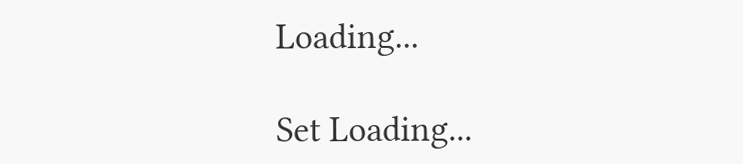Loading...

Set Loading...